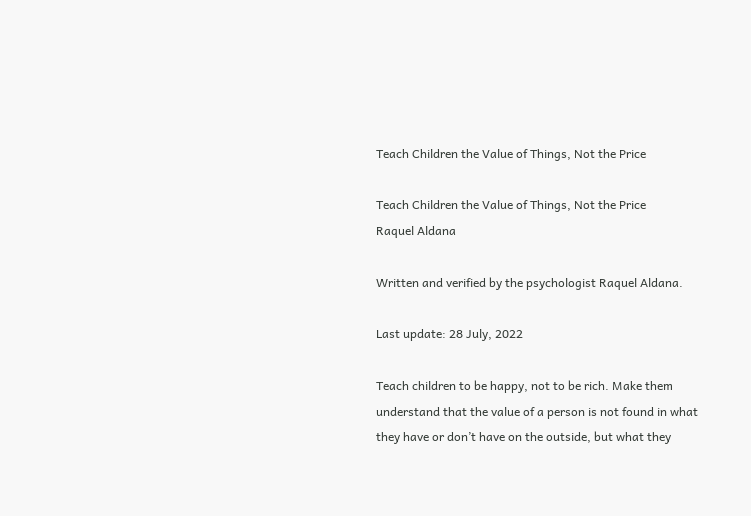Teach Children the Value of Things, Not the Price

Teach Children the Value of Things, Not the Price
Raquel Aldana

Written and verified by the psychologist Raquel Aldana.

Last update: 28 July, 2022

Teach children to be happy, not to be rich. Make them understand that the value of a person is not found in what they have or don’t have on the outside, but what they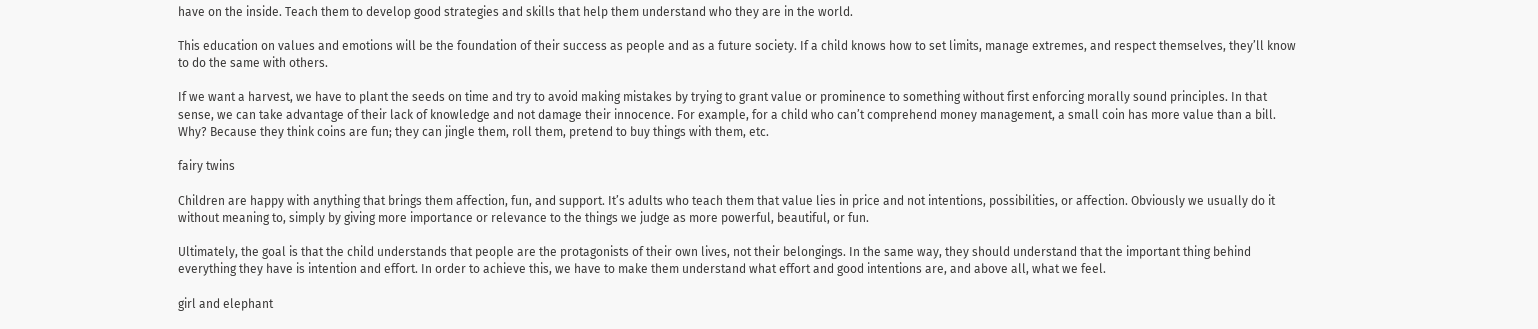have on the inside. Teach them to develop good strategies and skills that help them understand who they are in the world.

This education on values and emotions will be the foundation of their success as people and as a future society. If a child knows how to set limits, manage extremes, and respect themselves, they’ll know to do the same with others.

If we want a harvest, we have to plant the seeds on time and try to avoid making mistakes by trying to grant value or prominence to something without first enforcing morally sound principles. In that sense, we can take advantage of their lack of knowledge and not damage their innocence. For example, for a child who can’t comprehend money management, a small coin has more value than a bill. Why? Because they think coins are fun; they can jingle them, roll them, pretend to buy things with them, etc.

fairy twins

Children are happy with anything that brings them affection, fun, and support. It’s adults who teach them that value lies in price and not intentions, possibilities, or affection. Obviously we usually do it without meaning to, simply by giving more importance or relevance to the things we judge as more powerful, beautiful, or fun.

Ultimately, the goal is that the child understands that people are the protagonists of their own lives, not their belongings. In the same way, they should understand that the important thing behind everything they have is intention and effort. In order to achieve this, we have to make them understand what effort and good intentions are, and above all, what we feel.

girl and elephant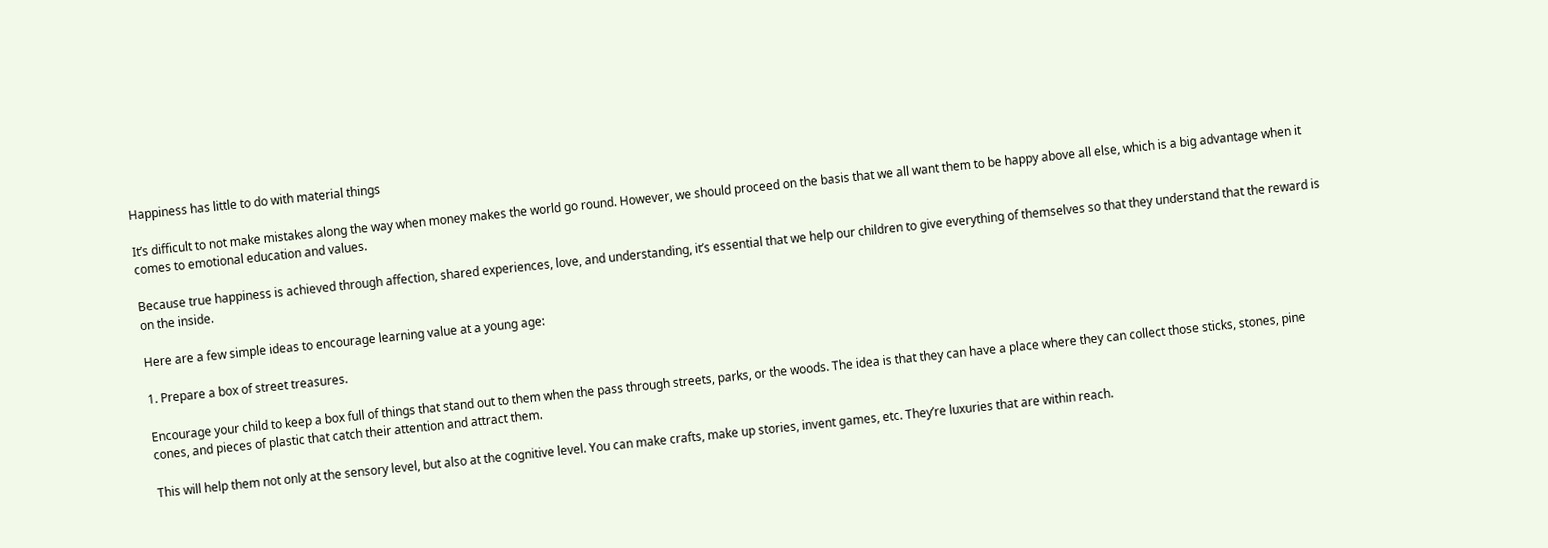Happiness has little to do with material things

It’s difficult to not make mistakes along the way when money makes the world go round. However, we should proceed on the basis that we all want them to be happy above all else, which is a big advantage when it comes to emotional education and values.

Because true happiness is achieved through affection, shared experiences, love, and understanding, it’s essential that we help our children to give everything of themselves so that they understand that the reward is on the inside.

Here are a few simple ideas to encourage learning value at a young age:

1. Prepare a box of street treasures.

Encourage your child to keep a box full of things that stand out to them when the pass through streets, parks, or the woods. The idea is that they can have a place where they can collect those sticks, stones, pine cones, and pieces of plastic that catch their attention and attract them.

This will help them not only at the sensory level, but also at the cognitive level. You can make crafts, make up stories, invent games, etc. They’re luxuries that are within reach.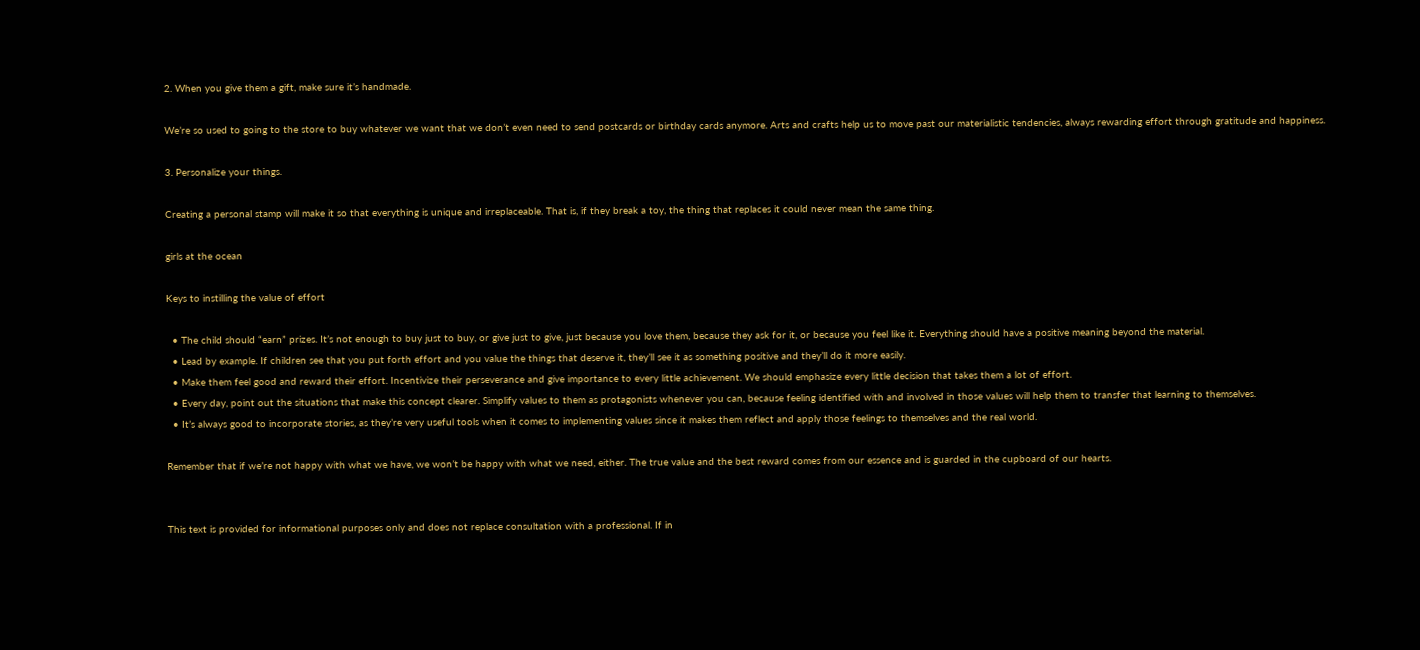2. When you give them a gift, make sure it’s handmade.

We’re so used to going to the store to buy whatever we want that we don’t even need to send postcards or birthday cards anymore. Arts and crafts help us to move past our materialistic tendencies, always rewarding effort through gratitude and happiness.

3. Personalize your things.

Creating a personal stamp will make it so that everything is unique and irreplaceable. That is, if they break a toy, the thing that replaces it could never mean the same thing.

girls at the ocean

Keys to instilling the value of effort

  • The child should “earn” prizes. It’s not enough to buy just to buy, or give just to give, just because you love them, because they ask for it, or because you feel like it. Everything should have a positive meaning beyond the material.
  • Lead by example. If children see that you put forth effort and you value the things that deserve it, they’ll see it as something positive and they’ll do it more easily.
  • Make them feel good and reward their effort. Incentivize their perseverance and give importance to every little achievement. We should emphasize every little decision that takes them a lot of effort.
  • Every day, point out the situations that make this concept clearer. Simplify values to them as protagonists whenever you can, because feeling identified with and involved in those values will help them to transfer that learning to themselves.
  • It’s always good to incorporate stories, as they’re very useful tools when it comes to implementing values since it makes them reflect and apply those feelings to themselves and the real world.

Remember that if we’re not happy with what we have, we won’t be happy with what we need, either. The true value and the best reward comes from our essence and is guarded in the cupboard of our hearts.


This text is provided for informational purposes only and does not replace consultation with a professional. If in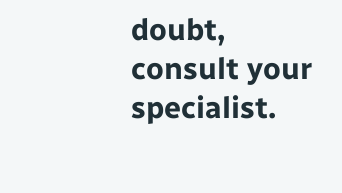doubt, consult your specialist.